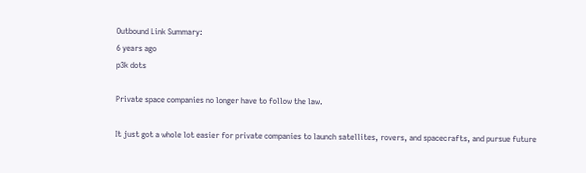Outbound Link Summary:
6 years ago
p3k dots

Private space companies no longer have to follow the law.

It just got a whole lot easier for private companies to launch satellites, rovers, and spacecrafts, and pursue future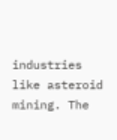industries like asteroid mining. The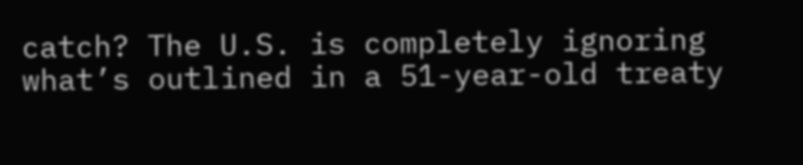catch? The U.S. is completely ignoring what’s outlined in a 51-year-old treaty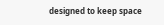designed to keep space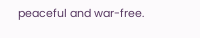peaceful and war-free.